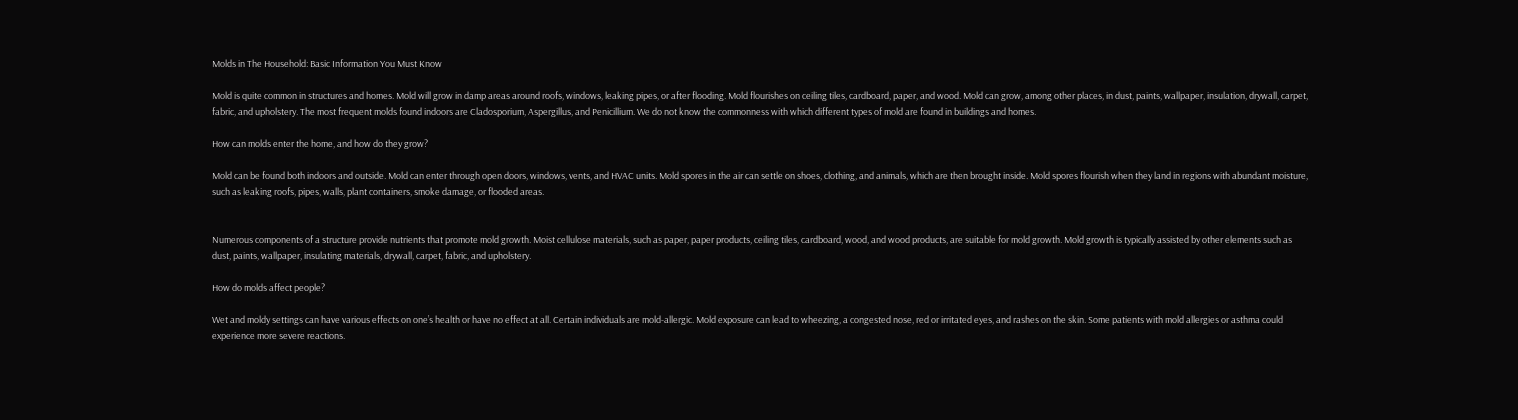Molds in The Household: Basic Information You Must Know

Mold is quite common in structures and homes. Mold will grow in damp areas around roofs, windows, leaking pipes, or after flooding. Mold flourishes on ceiling tiles, cardboard, paper, and wood. Mold can grow, among other places, in dust, paints, wallpaper, insulation, drywall, carpet, fabric, and upholstery. The most frequent molds found indoors are Cladosporium, Aspergillus, and Penicillium. We do not know the commonness with which different types of mold are found in buildings and homes.

How can molds enter the home, and how do they grow?

Mold can be found both indoors and outside. Mold can enter through open doors, windows, vents, and HVAC units. Mold spores in the air can settle on shoes, clothing, and animals, which are then brought inside. Mold spores flourish when they land in regions with abundant moisture, such as leaking roofs, pipes, walls, plant containers, smoke damage, or flooded areas.


Numerous components of a structure provide nutrients that promote mold growth. Moist cellulose materials, such as paper, paper products, ceiling tiles, cardboard, wood, and wood products, are suitable for mold growth. Mold growth is typically assisted by other elements such as dust, paints, wallpaper, insulating materials, drywall, carpet, fabric, and upholstery.

How do molds affect people?

Wet and moldy settings can have various effects on one’s health or have no effect at all. Certain individuals are mold-allergic. Mold exposure can lead to wheezing, a congested nose, red or irritated eyes, and rashes on the skin. Some patients with mold allergies or asthma could experience more severe reactions.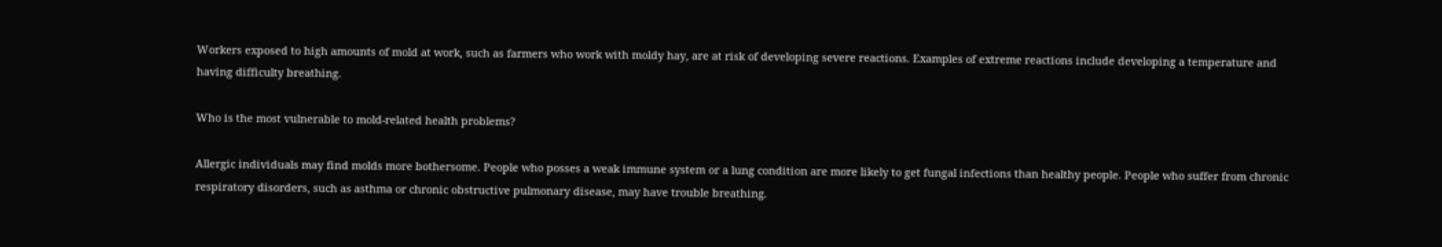Workers exposed to high amounts of mold at work, such as farmers who work with moldy hay, are at risk of developing severe reactions. Examples of extreme reactions include developing a temperature and having difficulty breathing.

Who is the most vulnerable to mold-related health problems?

Allergic individuals may find molds more bothersome. People who posses a weak immune system or a lung condition are more likely to get fungal infections than healthy people. People who suffer from chronic respiratory disorders, such as asthma or chronic obstructive pulmonary disease, may have trouble breathing.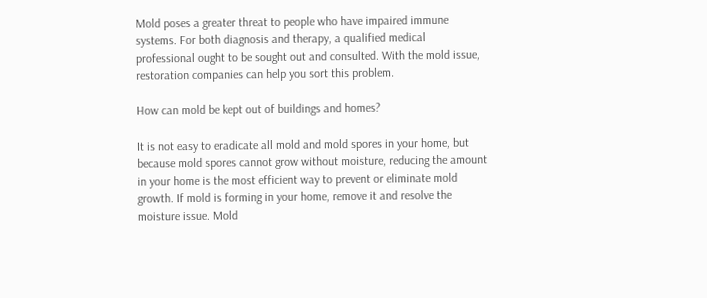Mold poses a greater threat to people who have impaired immune systems. For both diagnosis and therapy, a qualified medical professional ought to be sought out and consulted. With the mold issue, restoration companies can help you sort this problem.

How can mold be kept out of buildings and homes?

It is not easy to eradicate all mold and mold spores in your home, but because mold spores cannot grow without moisture, reducing the amount in your home is the most efficient way to prevent or eliminate mold growth. If mold is forming in your home, remove it and resolve the moisture issue. Mold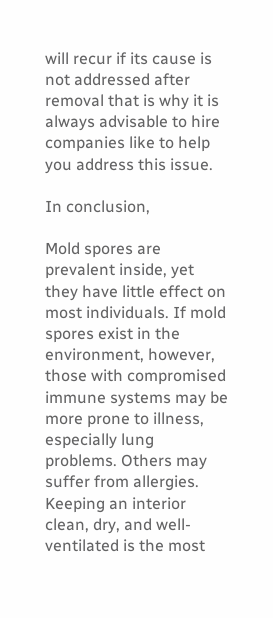will recur if its cause is not addressed after removal that is why it is always advisable to hire companies like to help you address this issue.

In conclusion,

Mold spores are prevalent inside, yet they have little effect on most individuals. If mold spores exist in the environment, however, those with compromised immune systems may be more prone to illness, especially lung problems. Others may suffer from allergies. Keeping an interior clean, dry, and well-ventilated is the most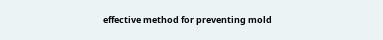effective method for preventing mold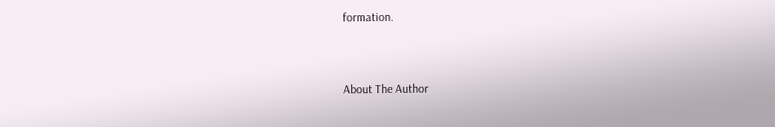formation.


About The Author